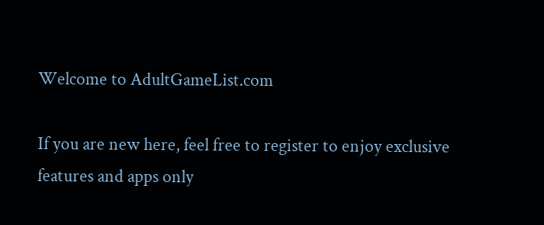Welcome to AdultGameList.com

If you are new here, feel free to register to enjoy exclusive features and apps only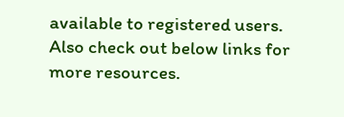available to registered users. Also check out below links for more resources.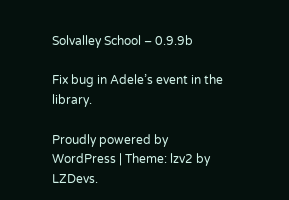Solvalley School – 0.9.9b

Fix bug in Adele’s event in the library.

Proudly powered by WordPress | Theme: lzv2 by LZDevs.